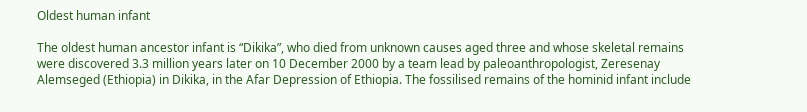Oldest human infant

The oldest human ancestor infant is “Dikika”, who died from unknown causes aged three and whose skeletal remains were discovered 3.3 million years later on 10 December 2000 by a team lead by paleoanthropologist, Zeresenay Alemseged (Ethiopia) in Dikika, in the Afar Depression of Ethiopia. The fossilised remains of the hominid infant include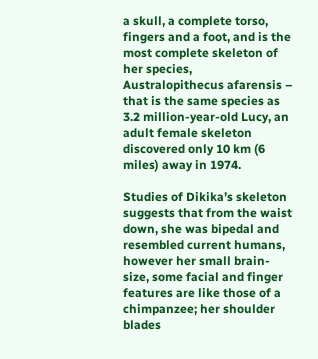a skull, a complete torso, fingers and a foot, and is the most complete skeleton of her species, Australopithecus afarensis – that is the same species as 3.2 million-year-old Lucy, an adult female skeleton discovered only 10 km (6 miles) away in 1974.

Studies of Dikika’s skeleton suggests that from the waist down, she was bipedal and resembled current humans, however her small brain-size, some facial and finger features are like those of a chimpanzee; her shoulder blades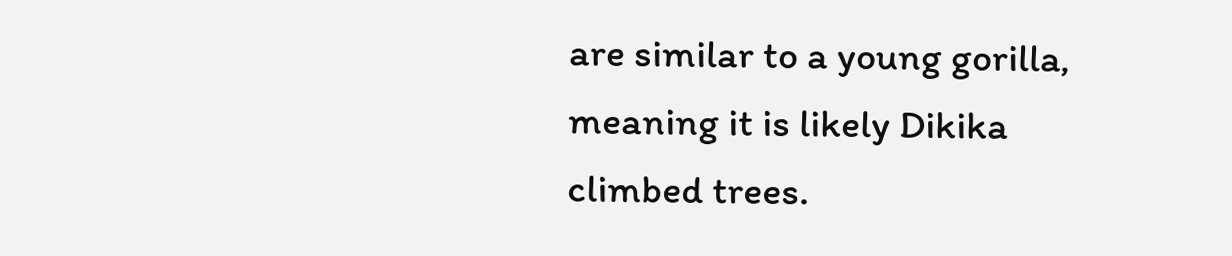are similar to a young gorilla, meaning it is likely Dikika climbed trees.